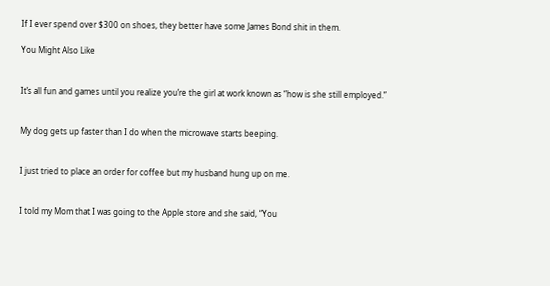If I ever spend over $300 on shoes, they better have some James Bond shit in them.

You Might Also Like


It’s all fun and games until you realize you’re the girl at work known as “how is she still employed.”


My dog gets up faster than I do when the microwave starts beeping.


I just tried to place an order for coffee but my husband hung up on me.


I told my Mom that I was going to the Apple store and she said, “You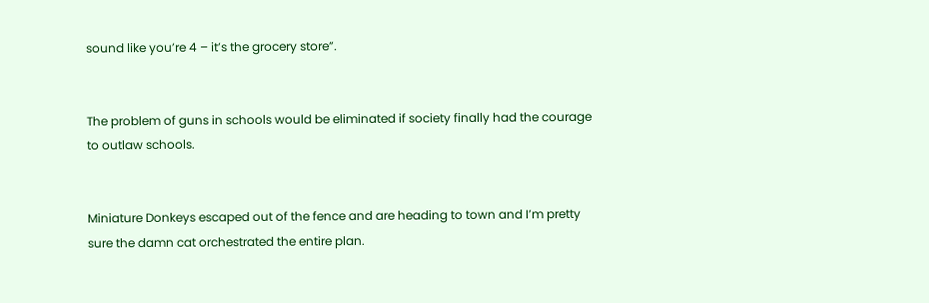sound like you’re 4 – it’s the grocery store”.


The problem of guns in schools would be eliminated if society finally had the courage to outlaw schools.


Miniature Donkeys escaped out of the fence and are heading to town and I’m pretty sure the damn cat orchestrated the entire plan.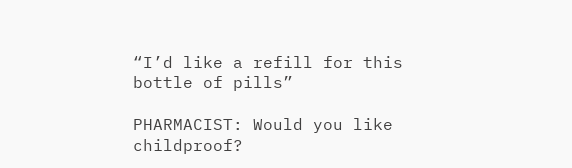“I’d like a refill for this bottle of pills”

PHARMACIST: Would you like childproof?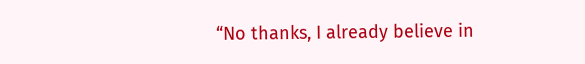“No thanks, I already believe in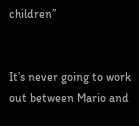children”


It’s never going to work out between Mario and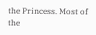the Princess. Most of the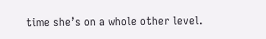time she’s on a whole other level.